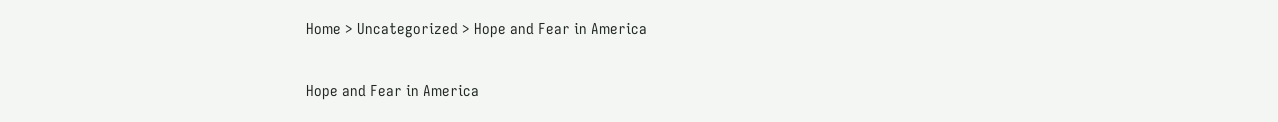Home > Uncategorized > Hope and Fear in America

Hope and Fear in America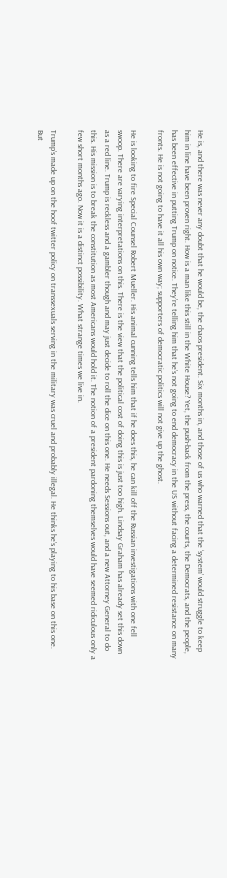He is, and there was never any doubt that he would be, the chaos president. Six months in, and those of us who warned that the ‘system’ would struggle to keep him in line have been proven right. How is a man like this still in the White House? Yet, the push-back from the press, the courts, the Democrats, and the people, has been effective in putting Trump on notice. They’re telling him that he’s not going to end democracy in the US without facing a determined resistance on many fronts. He is not going to have it all his own way; supporters of democratic politics will not give up the ghost.

He is looking to fire Special Counsel Robert Mueller. His animal cunning tells him that if he does this, he can kill off the Russian investigations with one fell swoop. There are varying interpretations on this. There is the view that the political cost of doing this is just too high. Lindsay Graham has already set this down as a red line. Trump is reckless and a gambler though and may just decide to roll the dice on this one. He needs Sessions out, and a new Attorney General to do this. His mission is to break the constitution as most Americans would hold it. The notion of a president pardoning themselves would have seemed ridiculous only a few short months ago. Now it is a distinct possibility. What strange times we live in.

Trump’s made up on the hoof twitter policy on transsexuals serving in the military was cruel and probably illegal. He thinks he’s playing to his base on this one. But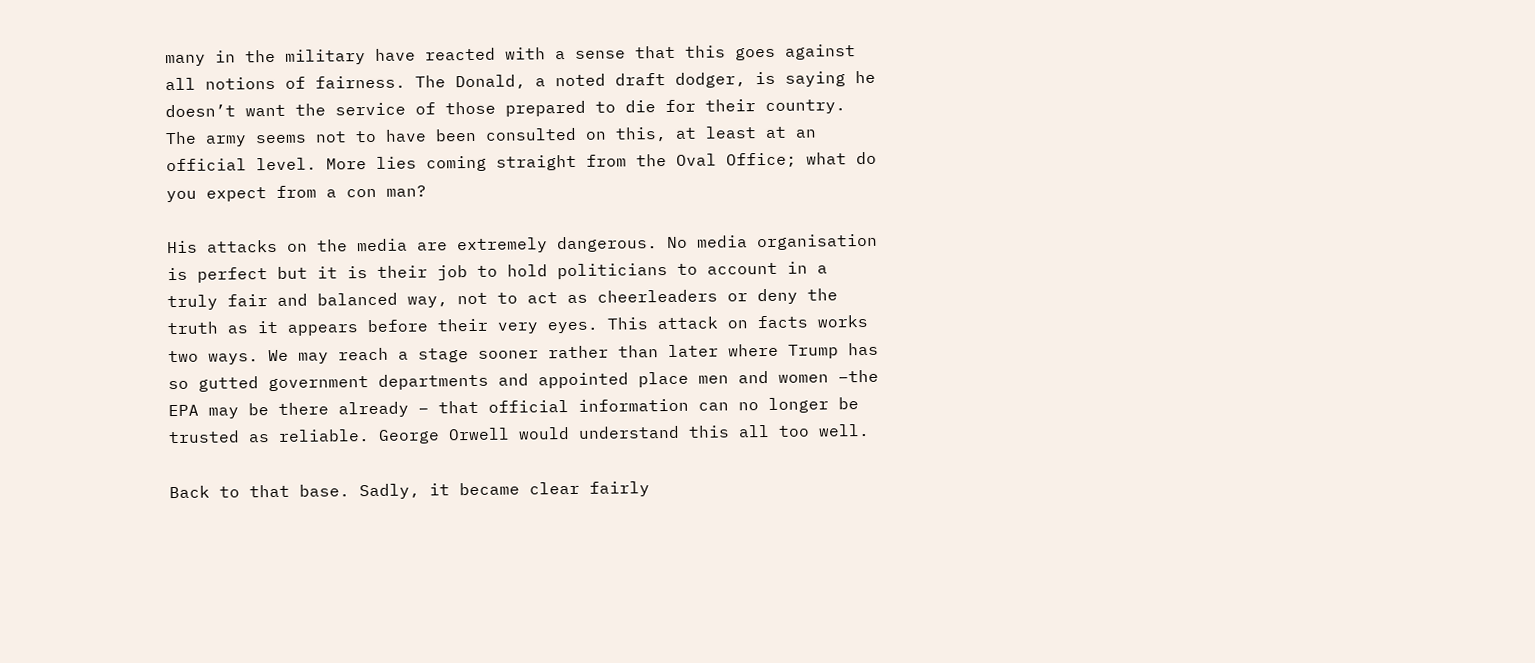many in the military have reacted with a sense that this goes against all notions of fairness. The Donald, a noted draft dodger, is saying he doesn’t want the service of those prepared to die for their country. The army seems not to have been consulted on this, at least at an official level. More lies coming straight from the Oval Office; what do you expect from a con man?

His attacks on the media are extremely dangerous. No media organisation is perfect but it is their job to hold politicians to account in a truly fair and balanced way, not to act as cheerleaders or deny the truth as it appears before their very eyes. This attack on facts works two ways. We may reach a stage sooner rather than later where Trump has so gutted government departments and appointed place men and women –the EPA may be there already – that official information can no longer be trusted as reliable. George Orwell would understand this all too well.

Back to that base. Sadly, it became clear fairly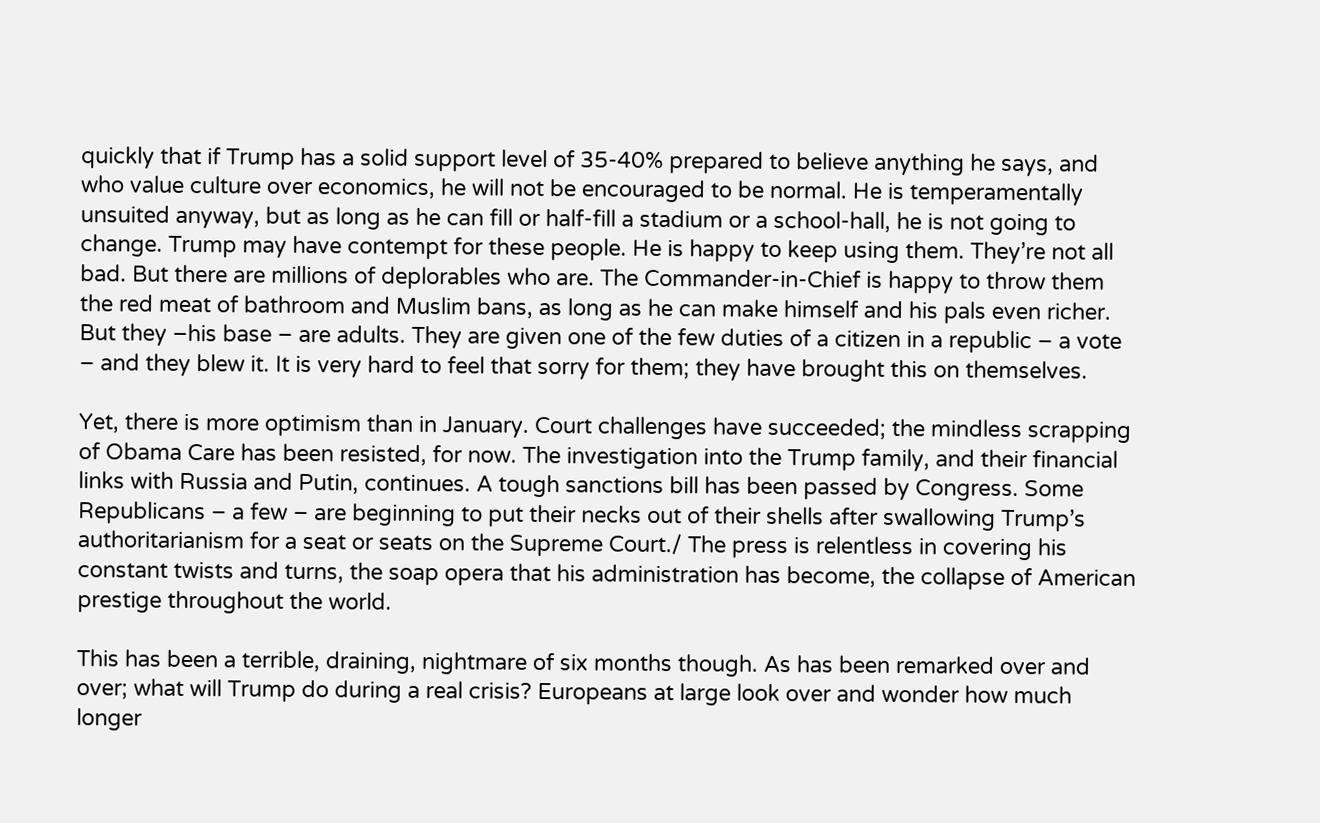quickly that if Trump has a solid support level of 35-40% prepared to believe anything he says, and who value culture over economics, he will not be encouraged to be normal. He is temperamentally unsuited anyway, but as long as he can fill or half-fill a stadium or a school-hall, he is not going to change. Trump may have contempt for these people. He is happy to keep using them. They’re not all bad. But there are millions of deplorables who are. The Commander-in-Chief is happy to throw them the red meat of bathroom and Muslim bans, as long as he can make himself and his pals even richer. But they –his base – are adults. They are given one of the few duties of a citizen in a republic – a vote – and they blew it. It is very hard to feel that sorry for them; they have brought this on themselves.

Yet, there is more optimism than in January. Court challenges have succeeded; the mindless scrapping of Obama Care has been resisted, for now. The investigation into the Trump family, and their financial links with Russia and Putin, continues. A tough sanctions bill has been passed by Congress. Some Republicans – a few – are beginning to put their necks out of their shells after swallowing Trump’s authoritarianism for a seat or seats on the Supreme Court./ The press is relentless in covering his constant twists and turns, the soap opera that his administration has become, the collapse of American prestige throughout the world.

This has been a terrible, draining, nightmare of six months though. As has been remarked over and over; what will Trump do during a real crisis? Europeans at large look over and wonder how much longer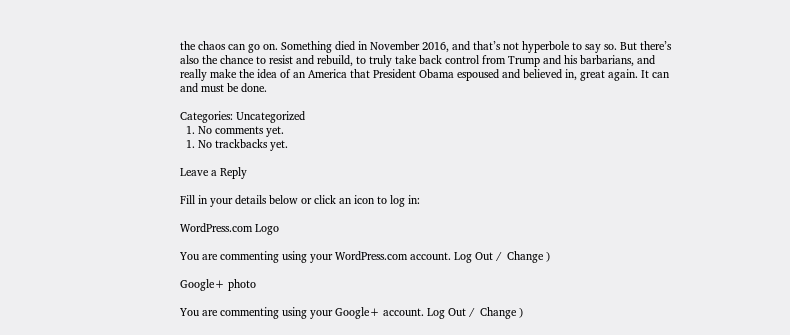the chaos can go on. Something died in November 2016, and that’s not hyperbole to say so. But there’s also the chance to resist and rebuild, to truly take back control from Trump and his barbarians, and really make the idea of an America that President Obama espoused and believed in, great again. It can and must be done.

Categories: Uncategorized
  1. No comments yet.
  1. No trackbacks yet.

Leave a Reply

Fill in your details below or click an icon to log in:

WordPress.com Logo

You are commenting using your WordPress.com account. Log Out /  Change )

Google+ photo

You are commenting using your Google+ account. Log Out /  Change )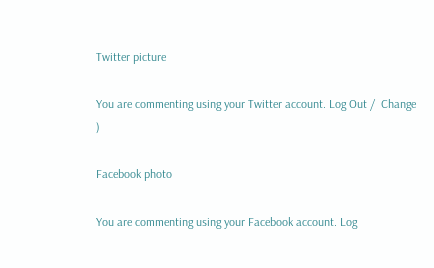Twitter picture

You are commenting using your Twitter account. Log Out /  Change )

Facebook photo

You are commenting using your Facebook account. Log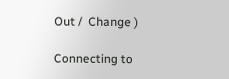Out /  Change )

Connecting to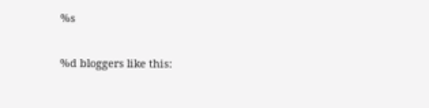%s

%d bloggers like this: